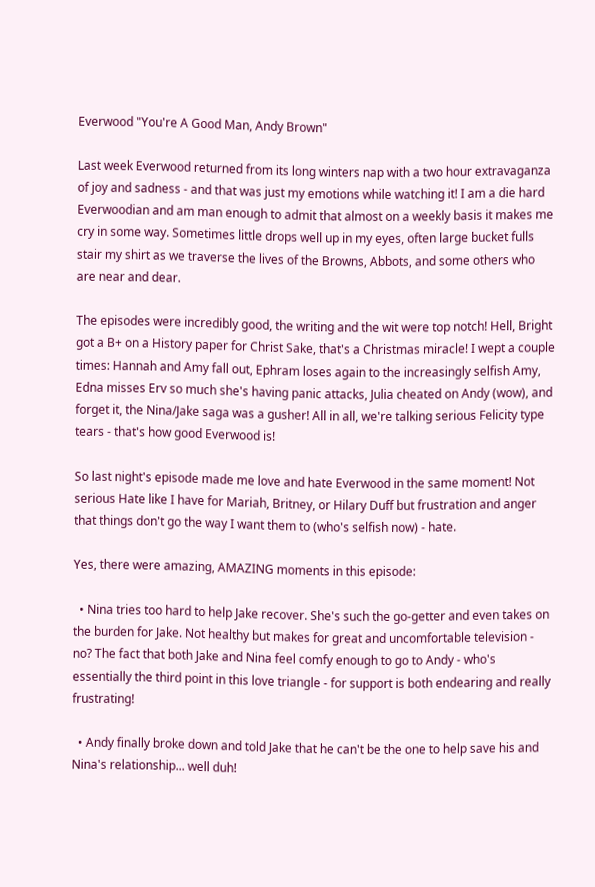Everwood "You're A Good Man, Andy Brown"

Last week Everwood returned from its long winters nap with a two hour extravaganza of joy and sadness - and that was just my emotions while watching it! I am a die hard Everwoodian and am man enough to admit that almost on a weekly basis it makes me cry in some way. Sometimes little drops well up in my eyes, often large bucket fulls stair my shirt as we traverse the lives of the Browns, Abbots, and some others who are near and dear.

The episodes were incredibly good, the writing and the wit were top notch! Hell, Bright got a B+ on a History paper for Christ Sake, that's a Christmas miracle! I wept a couple times: Hannah and Amy fall out, Ephram loses again to the increasingly selfish Amy, Edna misses Erv so much she's having panic attacks, Julia cheated on Andy (wow), and forget it, the Nina/Jake saga was a gusher! All in all, we're talking serious Felicity type tears - that's how good Everwood is!

So last night's episode made me love and hate Everwood in the same moment! Not serious Hate like I have for Mariah, Britney, or Hilary Duff but frustration and anger that things don't go the way I want them to (who's selfish now) - hate.

Yes, there were amazing, AMAZING moments in this episode:

  • Nina tries too hard to help Jake recover. She's such the go-getter and even takes on the burden for Jake. Not healthy but makes for great and uncomfortable television - no? The fact that both Jake and Nina feel comfy enough to go to Andy - who's essentially the third point in this love triangle - for support is both endearing and really frustrating!

  • Andy finally broke down and told Jake that he can't be the one to help save his and Nina's relationship... well duh!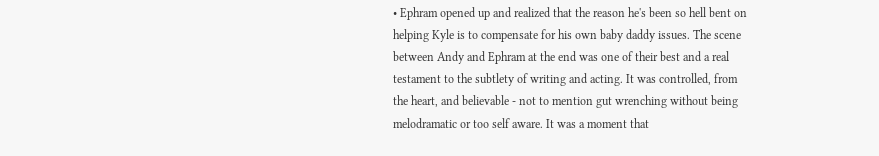• Ephram opened up and realized that the reason he's been so hell bent on helping Kyle is to compensate for his own baby daddy issues. The scene between Andy and Ephram at the end was one of their best and a real testament to the subtlety of writing and acting. It was controlled, from the heart, and believable - not to mention gut wrenching without being melodramatic or too self aware. It was a moment that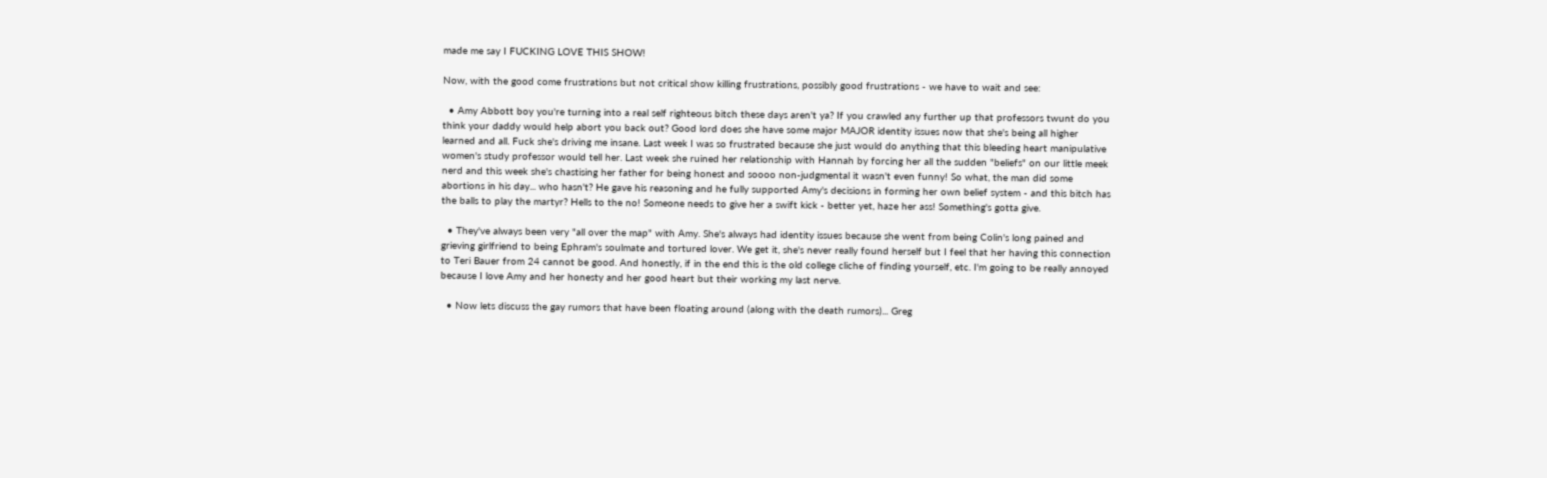made me say I FUCKING LOVE THIS SHOW!

Now, with the good come frustrations but not critical show killing frustrations, possibly good frustrations - we have to wait and see:

  • Amy Abbott boy you're turning into a real self righteous bitch these days aren't ya? If you crawled any further up that professors twunt do you think your daddy would help abort you back out? Good lord does she have some major MAJOR identity issues now that she's being all higher learned and all. Fuck she's driving me insane. Last week I was so frustrated because she just would do anything that this bleeding heart manipulative women's study professor would tell her. Last week she ruined her relationship with Hannah by forcing her all the sudden "beliefs" on our little meek nerd and this week she's chastising her father for being honest and soooo non-judgmental it wasn't even funny! So what, the man did some abortions in his day... who hasn't? He gave his reasoning and he fully supported Amy's decisions in forming her own belief system - and this bitch has the balls to play the martyr? Hells to the no! Someone needs to give her a swift kick - better yet, haze her ass! Something's gotta give.

  • They've always been very "all over the map" with Amy. She's always had identity issues because she went from being Colin's long pained and grieving girlfriend to being Ephram's soulmate and tortured lover. We get it, she's never really found herself but I feel that her having this connection to Teri Bauer from 24 cannot be good. And honestly, if in the end this is the old college cliche of finding yourself, etc. I'm going to be really annoyed because I love Amy and her honesty and her good heart but their working my last nerve.

  • Now lets discuss the gay rumors that have been floating around (along with the death rumors)... Greg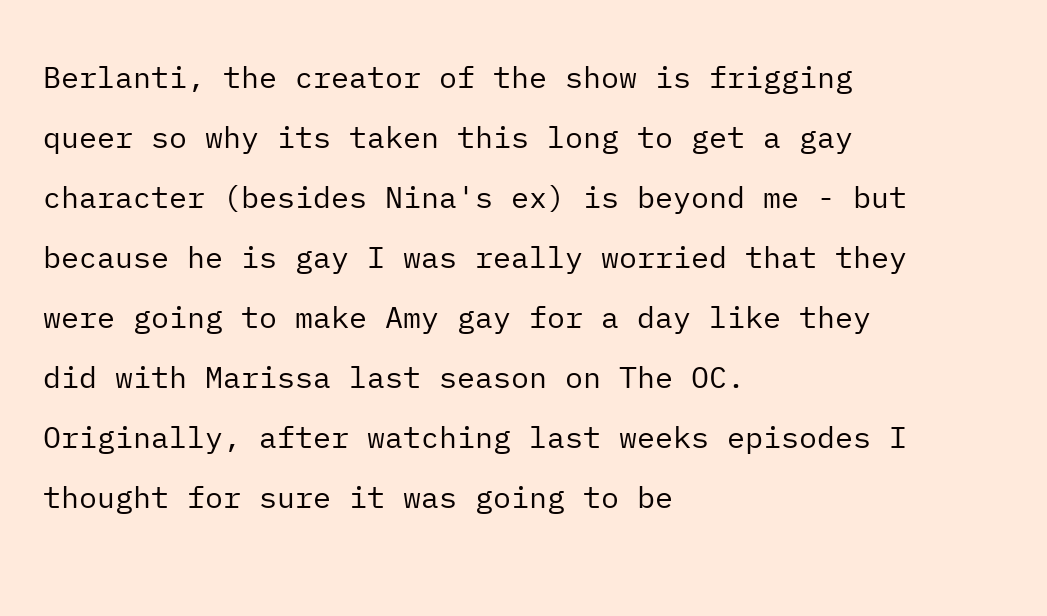Berlanti, the creator of the show is frigging queer so why its taken this long to get a gay character (besides Nina's ex) is beyond me - but because he is gay I was really worried that they were going to make Amy gay for a day like they did with Marissa last season on The OC. Originally, after watching last weeks episodes I thought for sure it was going to be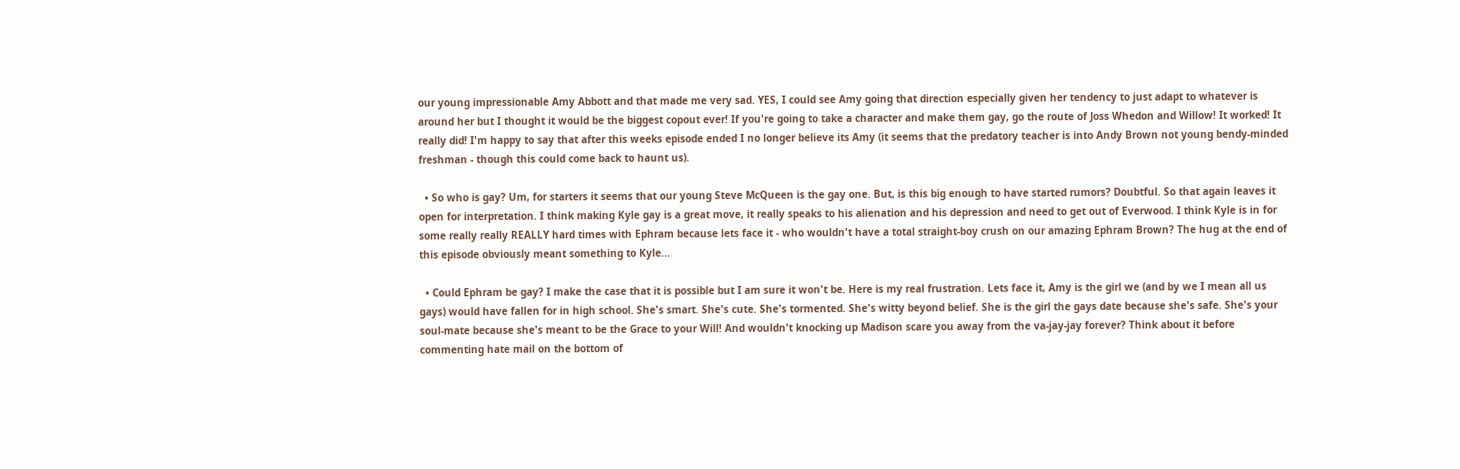our young impressionable Amy Abbott and that made me very sad. YES, I could see Amy going that direction especially given her tendency to just adapt to whatever is around her but I thought it would be the biggest copout ever! If you're going to take a character and make them gay, go the route of Joss Whedon and Willow! It worked! It really did! I'm happy to say that after this weeks episode ended I no longer believe its Amy (it seems that the predatory teacher is into Andy Brown not young bendy-minded freshman - though this could come back to haunt us).

  • So who is gay? Um, for starters it seems that our young Steve McQueen is the gay one. But, is this big enough to have started rumors? Doubtful. So that again leaves it open for interpretation. I think making Kyle gay is a great move, it really speaks to his alienation and his depression and need to get out of Everwood. I think Kyle is in for some really really REALLY hard times with Ephram because lets face it - who wouldn't have a total straight-boy crush on our amazing Ephram Brown? The hug at the end of this episode obviously meant something to Kyle...

  • Could Ephram be gay? I make the case that it is possible but I am sure it won't be. Here is my real frustration. Lets face it, Amy is the girl we (and by we I mean all us gays) would have fallen for in high school. She's smart. She's cute. She's tormented. She's witty beyond belief. She is the girl the gays date because she's safe. She's your soul-mate because she's meant to be the Grace to your Will! And wouldn't knocking up Madison scare you away from the va-jay-jay forever? Think about it before commenting hate mail on the bottom of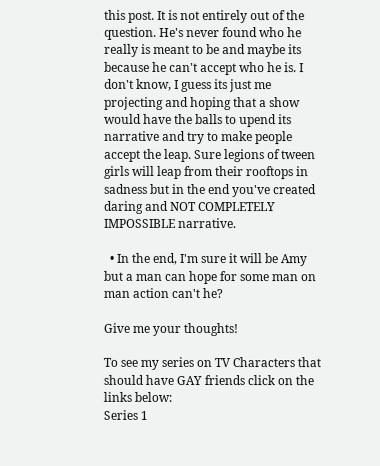this post. It is not entirely out of the question. He's never found who he really is meant to be and maybe its because he can't accept who he is. I don't know, I guess its just me projecting and hoping that a show would have the balls to upend its narrative and try to make people accept the leap. Sure legions of tween girls will leap from their rooftops in sadness but in the end you've created daring and NOT COMPLETELY IMPOSSIBLE narrative.

  • In the end, I'm sure it will be Amy but a man can hope for some man on man action can't he?

Give me your thoughts!

To see my series on TV Characters that should have GAY friends click on the links below:
Series 1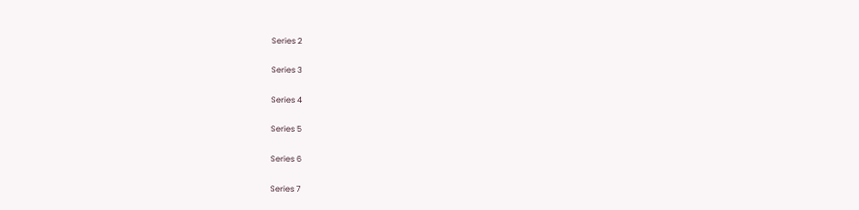Series 2

Series 3

Series 4

Series 5

Series 6

Series 7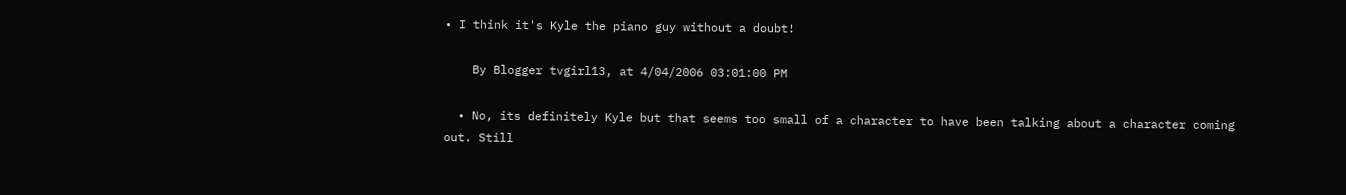• I think it's Kyle the piano guy without a doubt!

    By Blogger tvgirl13, at 4/04/2006 03:01:00 PM

  • No, its definitely Kyle but that seems too small of a character to have been talking about a character coming out. Still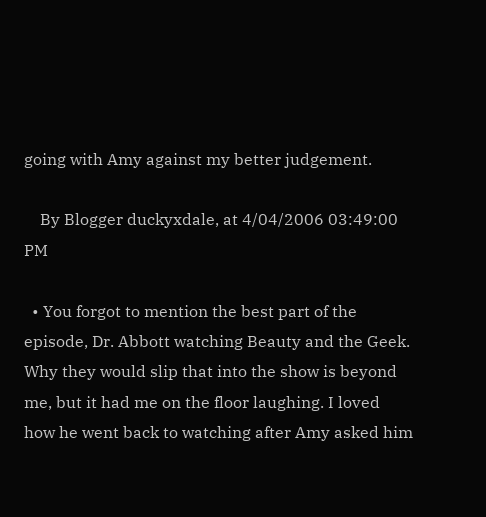going with Amy against my better judgement.

    By Blogger duckyxdale, at 4/04/2006 03:49:00 PM

  • You forgot to mention the best part of the episode, Dr. Abbott watching Beauty and the Geek. Why they would slip that into the show is beyond me, but it had me on the floor laughing. I loved how he went back to watching after Amy asked him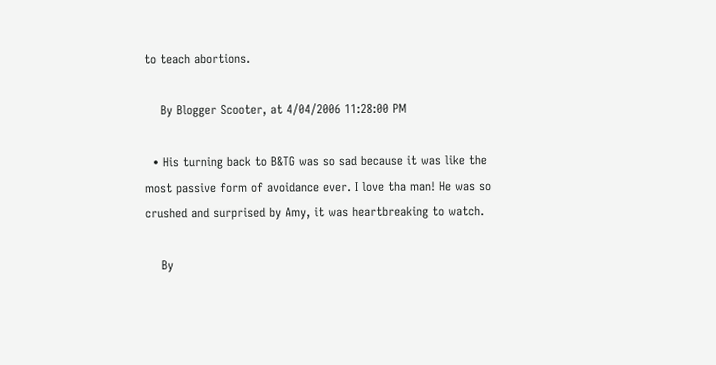to teach abortions.

    By Blogger Scooter, at 4/04/2006 11:28:00 PM

  • His turning back to B&TG was so sad because it was like the most passive form of avoidance ever. I love tha man! He was so crushed and surprised by Amy, it was heartbreaking to watch.

    By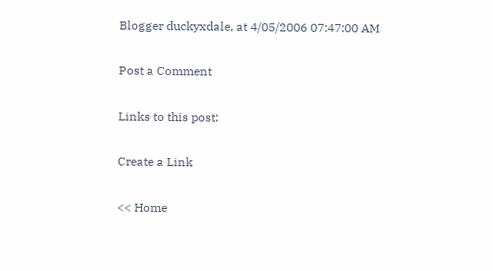Blogger duckyxdale, at 4/05/2006 07:47:00 AM

Post a Comment

Links to this post:

Create a Link

<< Home